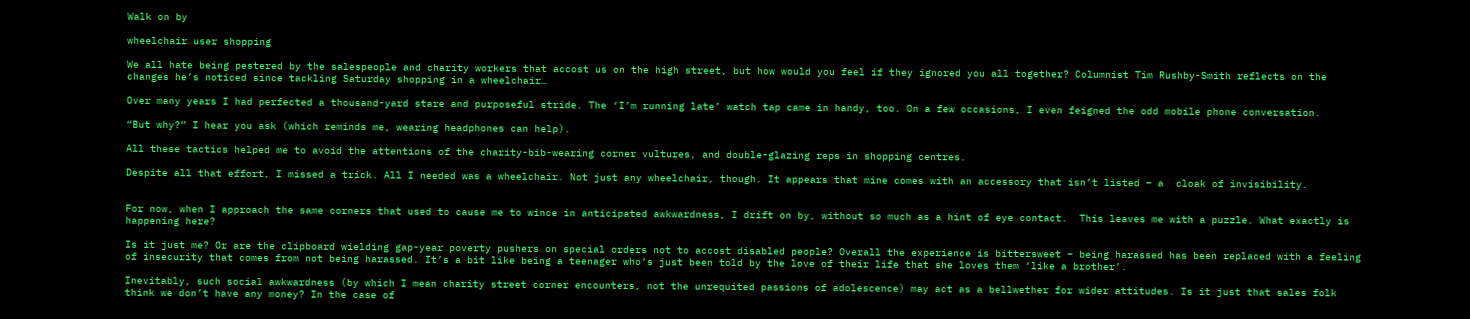Walk on by

wheelchair user shopping

We all hate being pestered by the salespeople and charity workers that accost us on the high street, but how would you feel if they ignored you all together? Columnist Tim Rushby-Smith reflects on the changes he’s noticed since tackling Saturday shopping in a wheelchair…

Over many years I had perfected a thousand-yard stare and purposeful stride. The ‘I’m running late’ watch tap came in handy, too. On a few occasions, I even feigned the odd mobile phone conversation.

“But why?” I hear you ask (which reminds me, wearing headphones can help).

All these tactics helped me to avoid the attentions of the charity-bib-wearing corner vultures, and double-glazing reps in shopping centres.

Despite all that effort, I missed a trick. All I needed was a wheelchair. Not just any wheelchair, though. It appears that mine comes with an accessory that isn’t listed – a  cloak of invisibility.


For now, when I approach the same corners that used to cause me to wince in anticipated awkwardness, I drift on by, without so much as a hint of eye contact.  This leaves me with a puzzle. What exactly is happening here?

Is it just me? Or are the clipboard wielding gap-year poverty pushers on special orders not to accost disabled people? Overall the experience is bittersweet – being harassed has been replaced with a feeling of insecurity that comes from not being harassed. It’s a bit like being a teenager who’s just been told by the love of their life that she loves them ‘like a brother’.

Inevitably, such social awkwardness (by which I mean charity street corner encounters, not the unrequited passions of adolescence) may act as a bellwether for wider attitudes. Is it just that sales folk think we don’t have any money? In the case of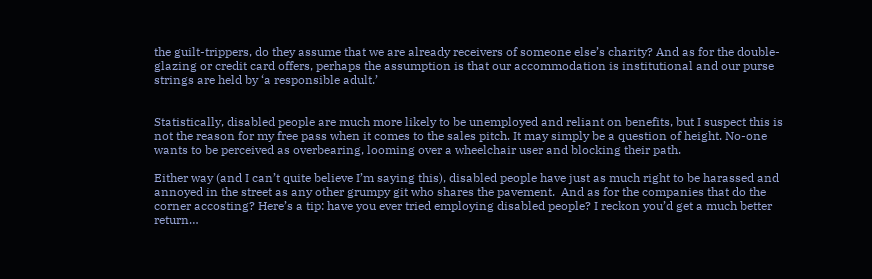the guilt-trippers, do they assume that we are already receivers of someone else’s charity? And as for the double-glazing or credit card offers, perhaps the assumption is that our accommodation is institutional and our purse strings are held by ‘a responsible adult.’


Statistically, disabled people are much more likely to be unemployed and reliant on benefits, but I suspect this is not the reason for my free pass when it comes to the sales pitch. It may simply be a question of height. No-one wants to be perceived as overbearing, looming over a wheelchair user and blocking their path.

Either way (and I can’t quite believe I’m saying this), disabled people have just as much right to be harassed and annoyed in the street as any other grumpy git who shares the pavement.  And as for the companies that do the corner accosting? Here’s a tip: have you ever tried employing disabled people? I reckon you’d get a much better return…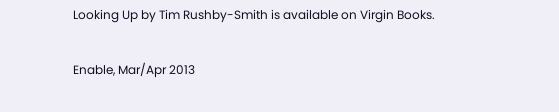Looking Up by Tim Rushby-Smith is available on Virgin Books.

Enable, Mar/Apr 2013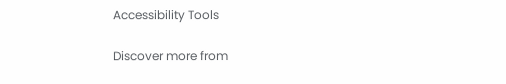Accessibility Tools

Discover more from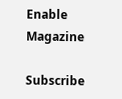Enable Magazine

Subscribe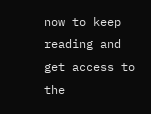now to keep reading and get access to the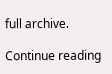full archive.

Continue reading